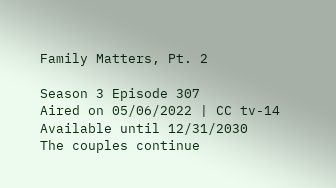Family Matters, Pt. 2

Season 3 Episode 307
Aired on 05/06/2022 | CC tv-14
Available until 12/31/2030
The couples continue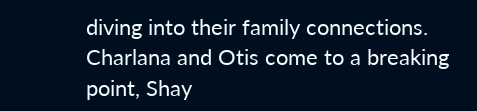diving into their family connections. Charlana and Otis come to a breaking point, Shay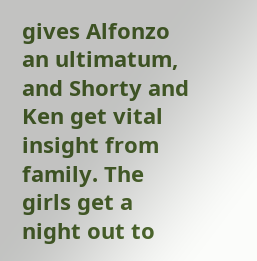gives Alfonzo an ultimatum, and Shorty and Ken get vital insight from family. The girls get a night out to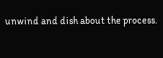unwind and dish about the process.